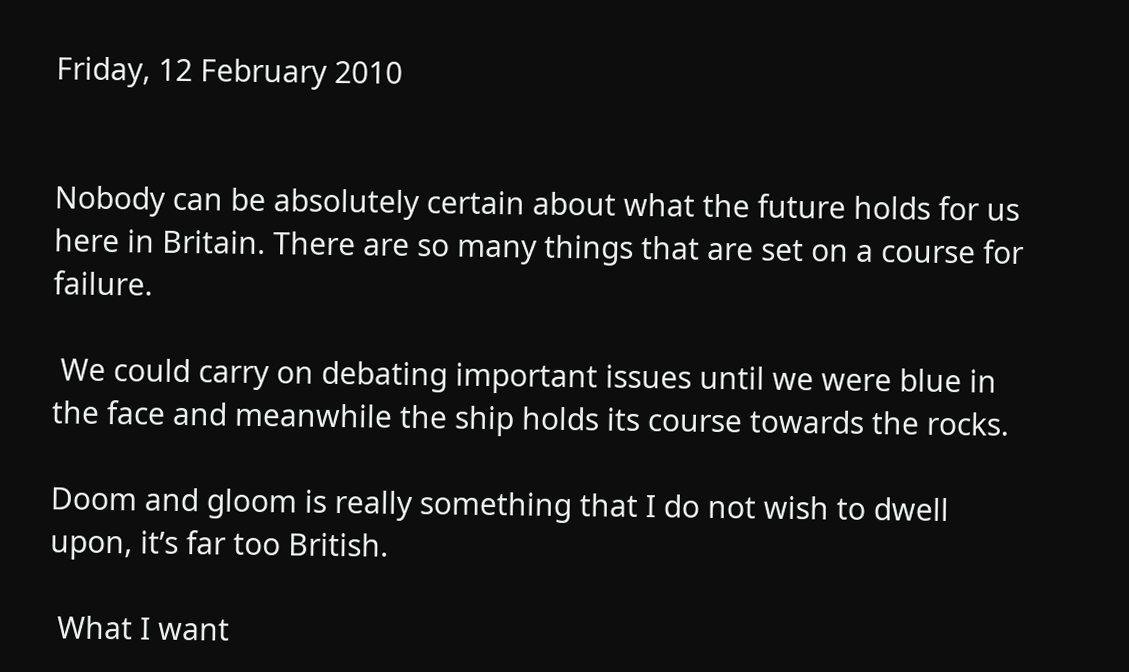Friday, 12 February 2010


Nobody can be absolutely certain about what the future holds for us here in Britain. There are so many things that are set on a course for failure.

 We could carry on debating important issues until we were blue in the face and meanwhile the ship holds its course towards the rocks.

Doom and gloom is really something that I do not wish to dwell upon, it’s far too British.

 What I want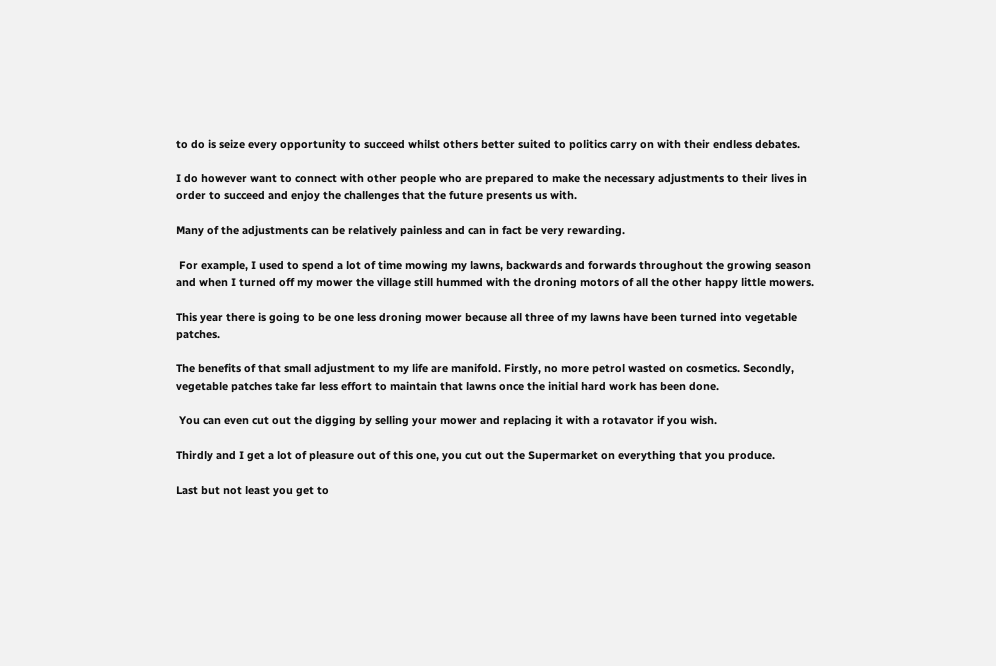to do is seize every opportunity to succeed whilst others better suited to politics carry on with their endless debates.

I do however want to connect with other people who are prepared to make the necessary adjustments to their lives in order to succeed and enjoy the challenges that the future presents us with.

Many of the adjustments can be relatively painless and can in fact be very rewarding.

 For example, I used to spend a lot of time mowing my lawns, backwards and forwards throughout the growing season and when I turned off my mower the village still hummed with the droning motors of all the other happy little mowers.

This year there is going to be one less droning mower because all three of my lawns have been turned into vegetable patches.

The benefits of that small adjustment to my life are manifold. Firstly, no more petrol wasted on cosmetics. Secondly, vegetable patches take far less effort to maintain that lawns once the initial hard work has been done.

 You can even cut out the digging by selling your mower and replacing it with a rotavator if you wish.

Thirdly and I get a lot of pleasure out of this one, you cut out the Supermarket on everything that you produce.

Last but not least you get to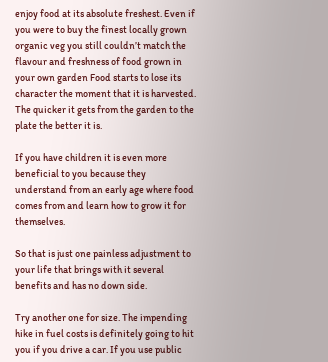enjoy food at its absolute freshest. Even if you were to buy the finest locally grown organic veg you still couldn’t match the flavour and freshness of food grown in your own garden Food starts to lose its character the moment that it is harvested. The quicker it gets from the garden to the plate the better it is.

If you have children it is even more beneficial to you because they understand from an early age where food comes from and learn how to grow it for themselves.

So that is just one painless adjustment to your life that brings with it several benefits and has no down side.

Try another one for size. The impending hike in fuel costs is definitely going to hit you if you drive a car. If you use public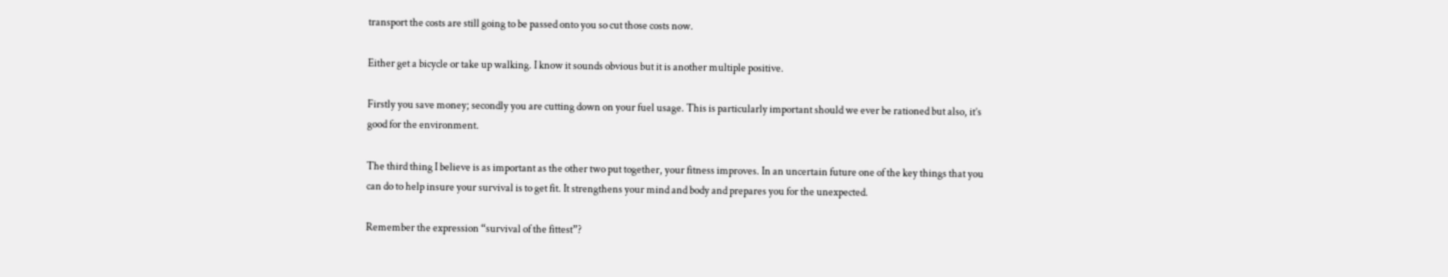transport the costs are still going to be passed onto you so cut those costs now.

Either get a bicycle or take up walking. I know it sounds obvious but it is another multiple positive.

Firstly you save money; secondly you are cutting down on your fuel usage. This is particularly important should we ever be rationed but also, it’s good for the environment.

The third thing I believe is as important as the other two put together, your fitness improves. In an uncertain future one of the key things that you can do to help insure your survival is to get fit. It strengthens your mind and body and prepares you for the unexpected.

Remember the expression “survival of the fittest”?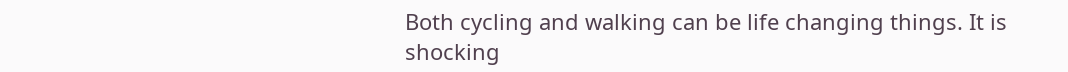Both cycling and walking can be life changing things. It is shocking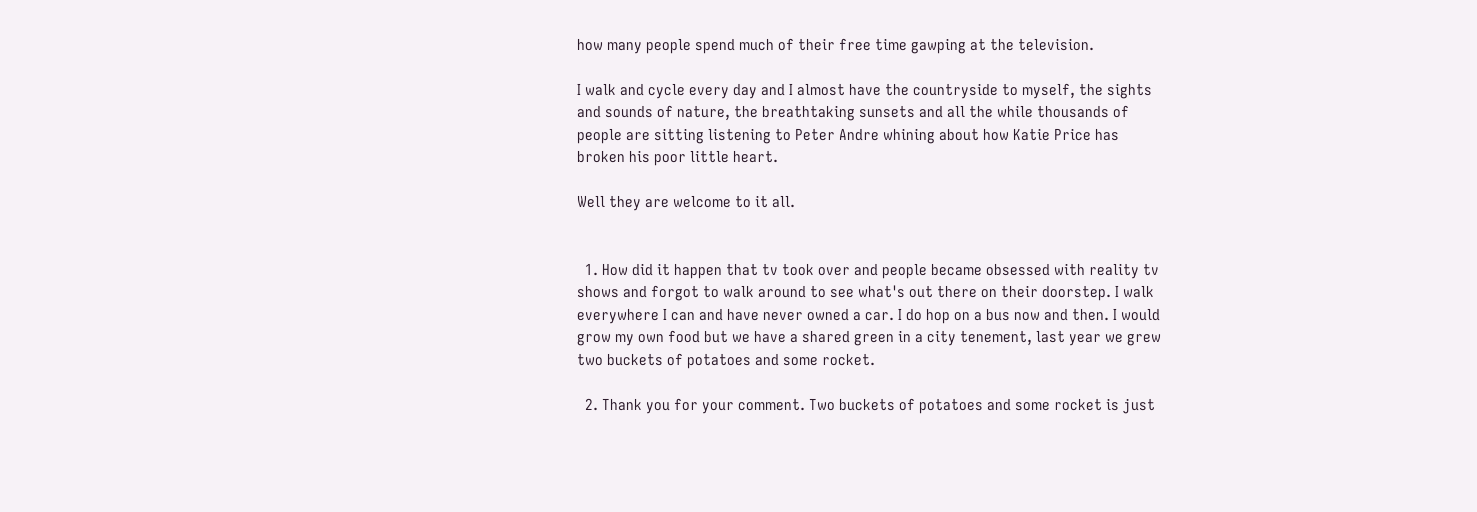how many people spend much of their free time gawping at the television.

I walk and cycle every day and I almost have the countryside to myself, the sights and sounds of nature, the breathtaking sunsets and all the while thousands of people are sitting listening to Peter Andre whining about how Katie Price has broken his poor little heart.

Well they are welcome to it all.


  1. How did it happen that tv took over and people became obsessed with reality tv shows and forgot to walk around to see what's out there on their doorstep. I walk everywhere I can and have never owned a car. I do hop on a bus now and then. I would grow my own food but we have a shared green in a city tenement, last year we grew two buckets of potatoes and some rocket.

  2. Thank you for your comment. Two buckets of potatoes and some rocket is just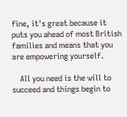fine, it's great because it puts you ahead of most British families and means that you are empowering yourself.

    All you need is the will to succeed and things begin to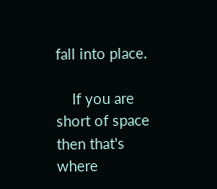fall into place.

    If you are short of space then that's where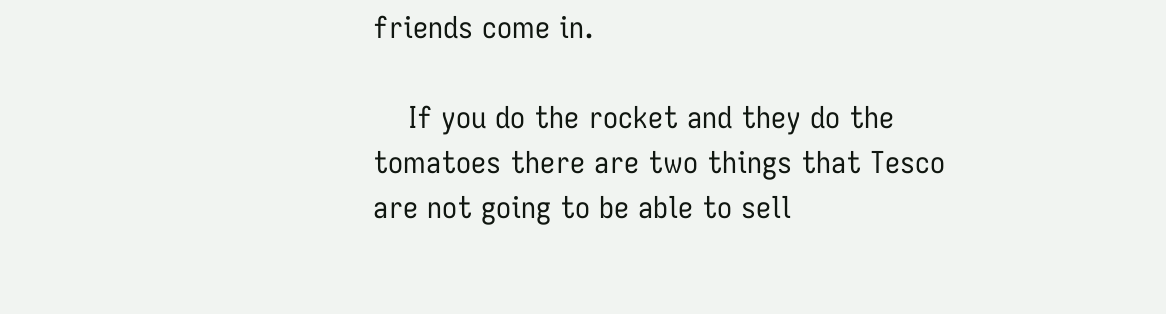friends come in.

    If you do the rocket and they do the tomatoes there are two things that Tesco are not going to be able to sell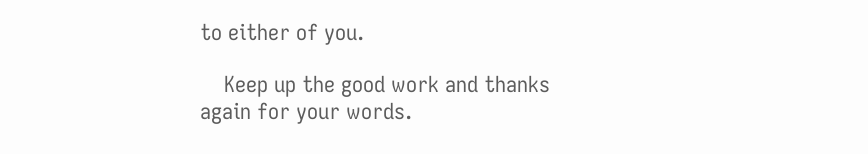to either of you.

    Keep up the good work and thanks again for your words.